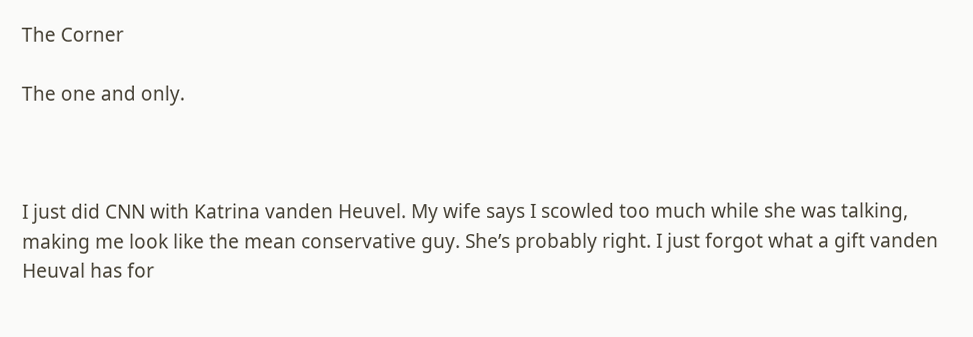The Corner

The one and only.



I just did CNN with Katrina vanden Heuvel. My wife says I scowled too much while she was talking, making me look like the mean conservative guy. She’s probably right. I just forgot what a gift vanden Heuval has for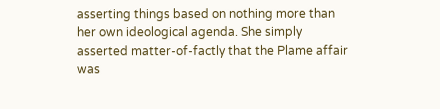asserting things based on nothing more than her own ideological agenda. She simply asserted matter-of-factly that the Plame affair was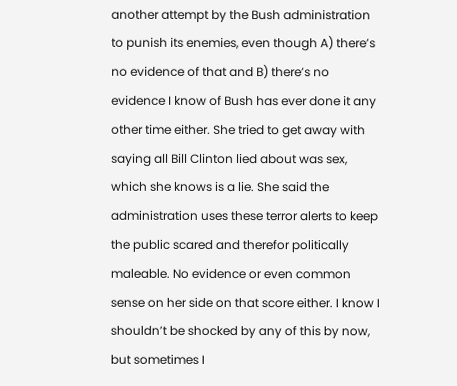another attempt by the Bush administration to punish its enemies, even though A) there’s no evidence of that and B) there’s no evidence I know of Bush has ever done it any other time either. She tried to get away with saying all Bill Clinton lied about was sex, which she knows is a lie. She said the administration uses these terror alerts to keep the public scared and therefor politically maleable. No evidence or even common sense on her side on that score either. I know I shouldn’t be shocked by any of this by now, but sometimes I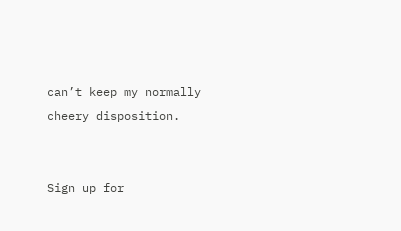can’t keep my normally cheery disposition.


Sign up for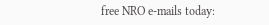free NRO e-mails today: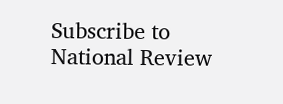Subscribe to National Review